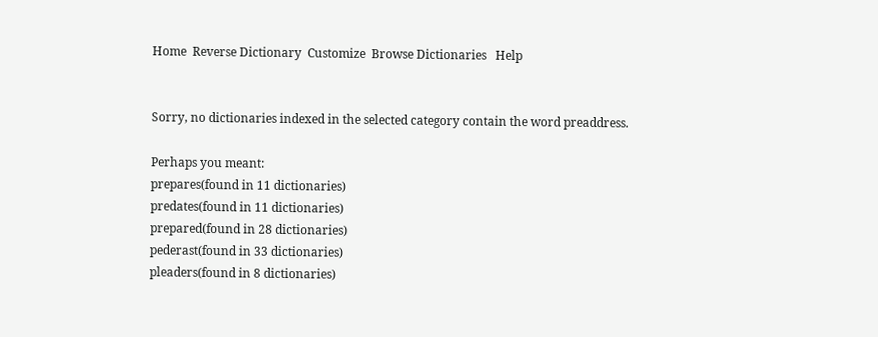Home  Reverse Dictionary  Customize  Browse Dictionaries   Help


Sorry, no dictionaries indexed in the selected category contain the word preaddress.

Perhaps you meant:
prepares(found in 11 dictionaries)
predates(found in 11 dictionaries)
prepared(found in 28 dictionaries)
pederast(found in 33 dictionaries)
pleaders(found in 8 dictionaries)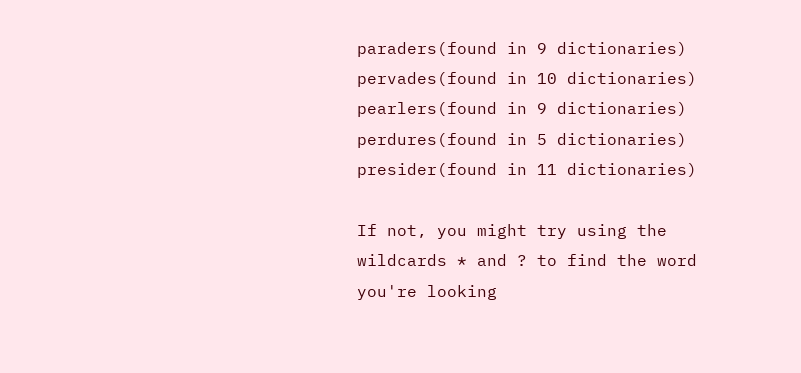paraders(found in 9 dictionaries)
pervades(found in 10 dictionaries)
pearlers(found in 9 dictionaries)
perdures(found in 5 dictionaries)
presider(found in 11 dictionaries)

If not, you might try using the wildcards * and ? to find the word you're looking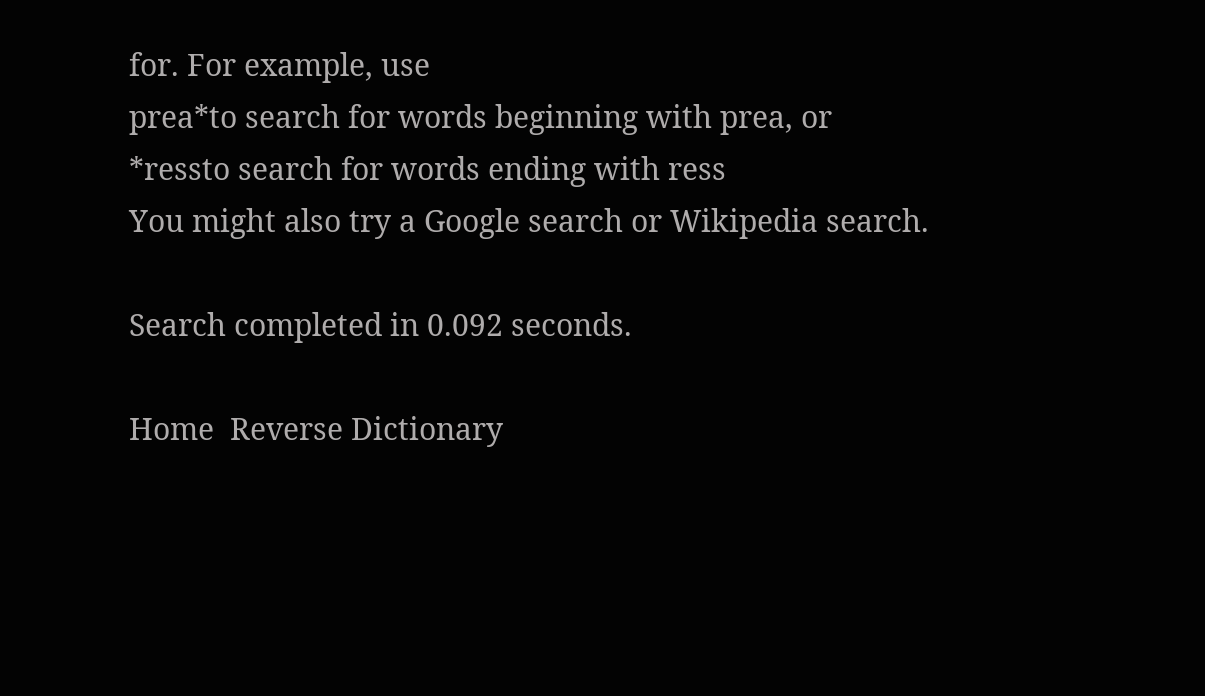for. For example, use
prea*to search for words beginning with prea, or
*ressto search for words ending with ress
You might also try a Google search or Wikipedia search.

Search completed in 0.092 seconds.

Home  Reverse Dictionary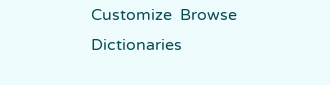Customize  Browse Dictionaries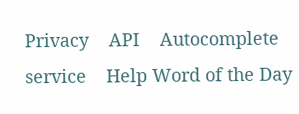Privacy    API    Autocomplete service    Help Word of the Day